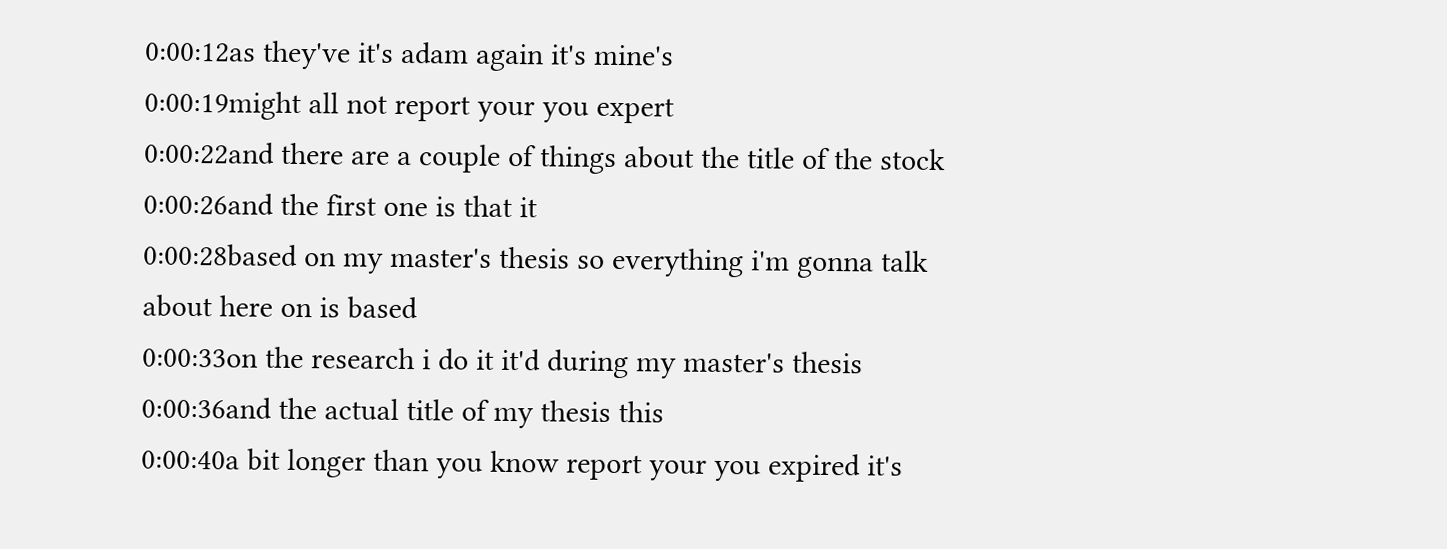0:00:12as they've it's adam again it's mine's
0:00:19might all not report your you expert
0:00:22and there are a couple of things about the title of the stock
0:00:26and the first one is that it
0:00:28based on my master's thesis so everything i'm gonna talk about here on is based
0:00:33on the research i do it it'd during my master's thesis
0:00:36and the actual title of my thesis this
0:00:40a bit longer than you know report your you expired it's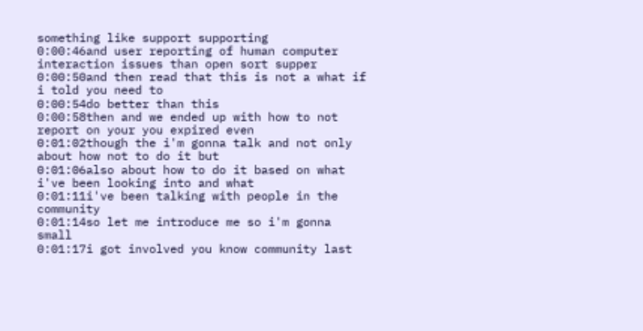something like support supporting
0:00:46and user reporting of human computer interaction issues than open sort supper
0:00:50and then read that this is not a what if i told you need to
0:00:54do better than this
0:00:58then and we ended up with how to not report on your you expired even
0:01:02though the i'm gonna talk and not only about how not to do it but
0:01:06also about how to do it based on what i've been looking into and what
0:01:11i've been talking with people in the community
0:01:14so let me introduce me so i'm gonna small
0:01:17i got involved you know community last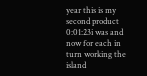year this is my second product
0:01:23i was and now for each in turn working the island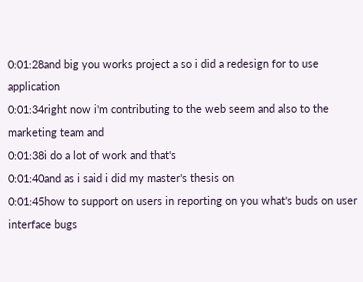0:01:28and big you works project a so i did a redesign for to use application
0:01:34right now i'm contributing to the web seem and also to the marketing team and
0:01:38i do a lot of work and that's
0:01:40and as i said i did my master's thesis on
0:01:45how to support on users in reporting on you what's buds on user interface bugs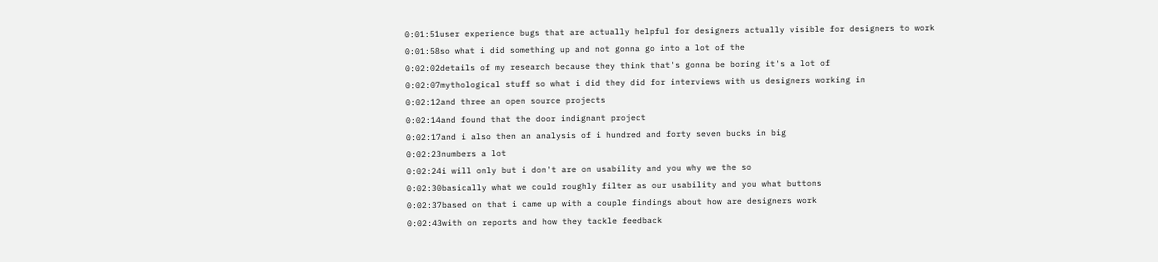0:01:51user experience bugs that are actually helpful for designers actually visible for designers to work
0:01:58so what i did something up and not gonna go into a lot of the
0:02:02details of my research because they think that's gonna be boring it's a lot of
0:02:07mythological stuff so what i did they did for interviews with us designers working in
0:02:12and three an open source projects
0:02:14and found that the door indignant project
0:02:17and i also then an analysis of i hundred and forty seven bucks in big
0:02:23numbers a lot
0:02:24i will only but i don't are on usability and you why we the so
0:02:30basically what we could roughly filter as our usability and you what buttons
0:02:37based on that i came up with a couple findings about how are designers work
0:02:43with on reports and how they tackle feedback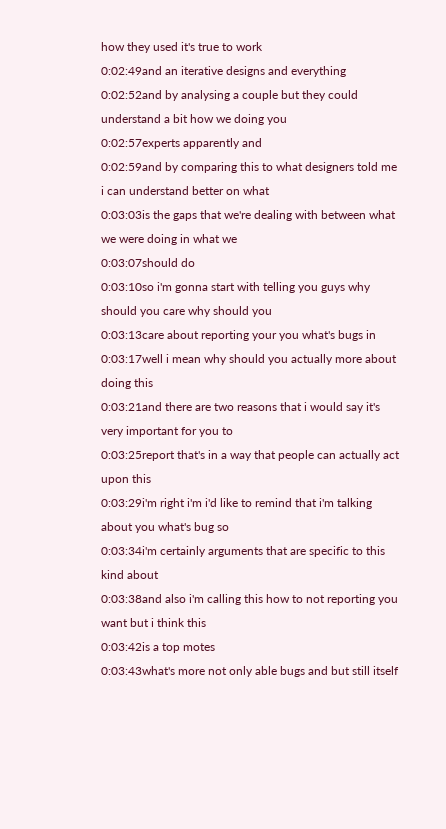how they used it's true to work
0:02:49and an iterative designs and everything
0:02:52and by analysing a couple but they could understand a bit how we doing you
0:02:57experts apparently and
0:02:59and by comparing this to what designers told me i can understand better on what
0:03:03is the gaps that we're dealing with between what we were doing in what we
0:03:07should do
0:03:10so i'm gonna start with telling you guys why should you care why should you
0:03:13care about reporting your you what's bugs in
0:03:17well i mean why should you actually more about doing this
0:03:21and there are two reasons that i would say it's very important for you to
0:03:25report that's in a way that people can actually act upon this
0:03:29i'm right i'm i'd like to remind that i'm talking about you what's bug so
0:03:34i'm certainly arguments that are specific to this kind about
0:03:38and also i'm calling this how to not reporting you want but i think this
0:03:42is a top motes
0:03:43what's more not only able bugs and but still itself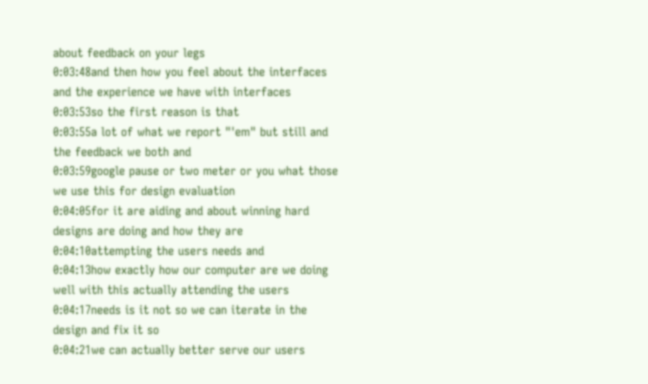about feedback on your legs
0:03:48and then how you feel about the interfaces and the experience we have with interfaces
0:03:53so the first reason is that
0:03:55a lot of what we report "'em" but still and the feedback we both and
0:03:59google pause or two meter or you what those we use this for design evaluation
0:04:05for it are aiding and about winning hard designs are doing and how they are
0:04:10attempting the users needs and
0:04:13how exactly how our computer are we doing well with this actually attending the users
0:04:17needs is it not so we can iterate in the design and fix it so
0:04:21we can actually better serve our users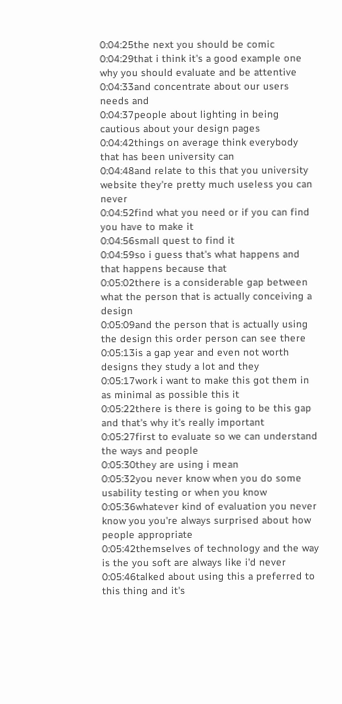0:04:25the next you should be comic
0:04:29that i think it's a good example one why you should evaluate and be attentive
0:04:33and concentrate about our users needs and
0:04:37people about lighting in being cautious about your design pages
0:04:42things on average think everybody that has been university can
0:04:48and relate to this that you university website they're pretty much useless you can never
0:04:52find what you need or if you can find you have to make it
0:04:56small quest to find it
0:04:59so i guess that's what happens and that happens because that
0:05:02there is a considerable gap between what the person that is actually conceiving a design
0:05:09and the person that is actually using the design this order person can see there
0:05:13is a gap year and even not worth designs they study a lot and they
0:05:17work i want to make this got them in as minimal as possible this it
0:05:22there is there is going to be this gap and that's why it's really important
0:05:27first to evaluate so we can understand the ways and people
0:05:30they are using i mean
0:05:32you never know when you do some usability testing or when you know
0:05:36whatever kind of evaluation you never know you you're always surprised about how people appropriate
0:05:42themselves of technology and the way is the you soft are always like i'd never
0:05:46talked about using this a preferred to this thing and it's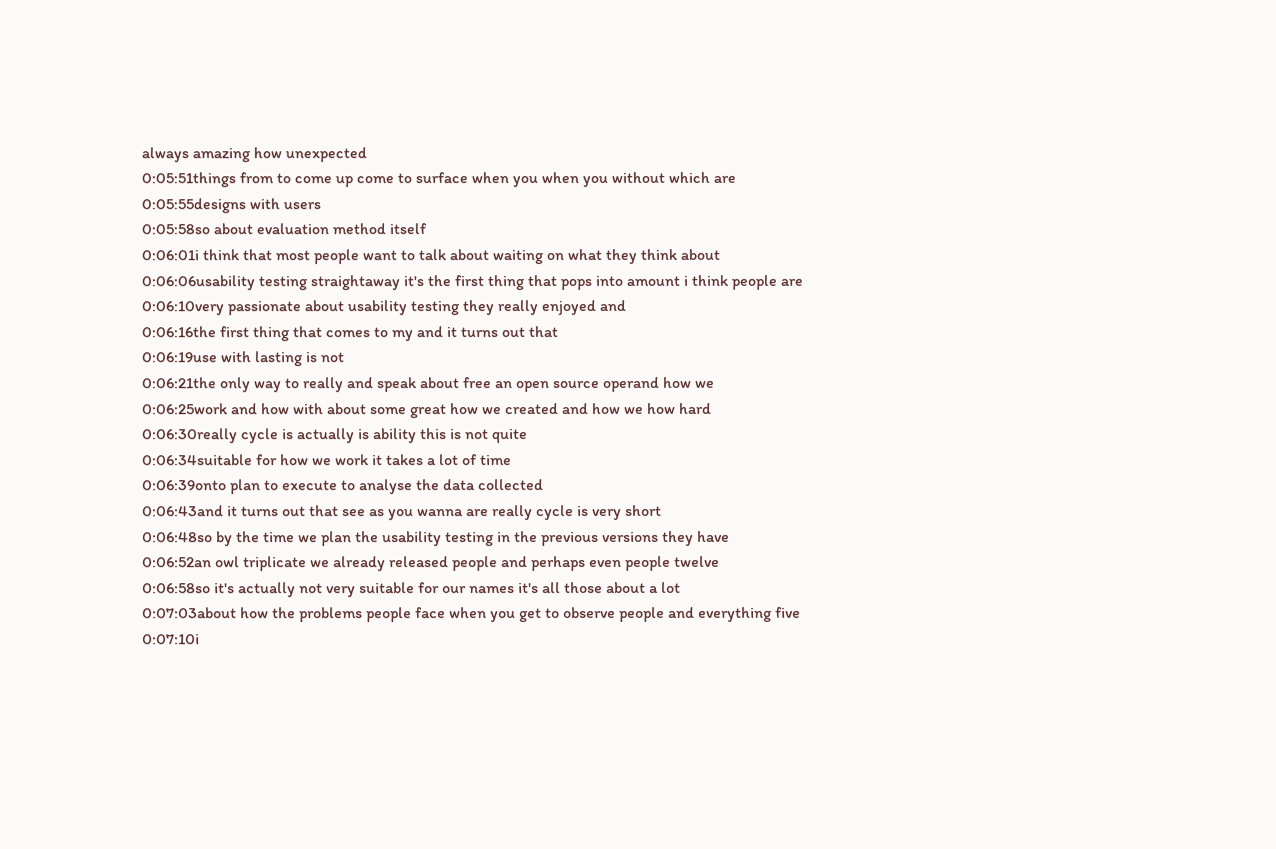always amazing how unexpected
0:05:51things from to come up come to surface when you when you without which are
0:05:55designs with users
0:05:58so about evaluation method itself
0:06:01i think that most people want to talk about waiting on what they think about
0:06:06usability testing straightaway it's the first thing that pops into amount i think people are
0:06:10very passionate about usability testing they really enjoyed and
0:06:16the first thing that comes to my and it turns out that
0:06:19use with lasting is not
0:06:21the only way to really and speak about free an open source operand how we
0:06:25work and how with about some great how we created and how we how hard
0:06:30really cycle is actually is ability this is not quite
0:06:34suitable for how we work it takes a lot of time
0:06:39onto plan to execute to analyse the data collected
0:06:43and it turns out that see as you wanna are really cycle is very short
0:06:48so by the time we plan the usability testing in the previous versions they have
0:06:52an owl triplicate we already released people and perhaps even people twelve
0:06:58so it's actually not very suitable for our names it's all those about a lot
0:07:03about how the problems people face when you get to observe people and everything five
0:07:10i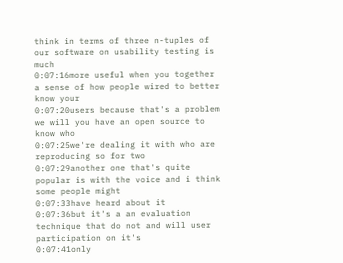think in terms of three n-tuples of our software on usability testing is much
0:07:16more useful when you together a sense of how people wired to better know your
0:07:20users because that's a problem we will you have an open source to know who
0:07:25we're dealing it with who are reproducing so for two
0:07:29another one that's quite popular is with the voice and i think some people might
0:07:33have heard about it
0:07:36but it's a an evaluation technique that do not and will user participation on it's
0:07:41only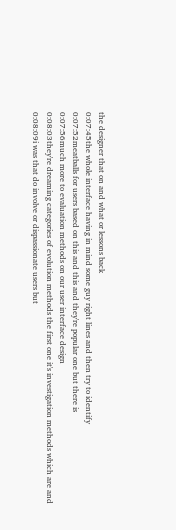the designer that on and what or lessons back
0:07:45the whole interface having in mind some guy right lines and then try to identify
0:07:52meatballs for users based on this and this and they're popular one but there is
0:07:56much more to evaluation methods on our user interface design
0:08:03they're dreaming categories of evolution methods the first one it's investigation methods which are and
0:08:09i was that do involve or dispassionate users but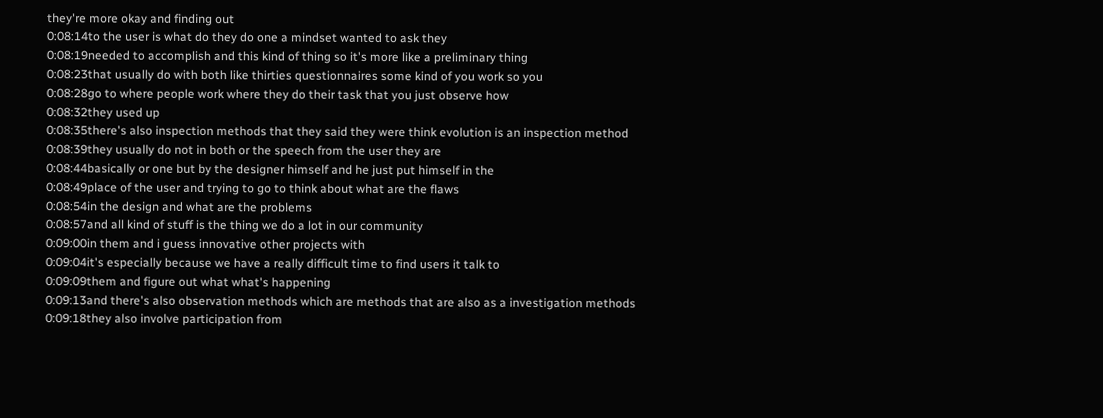they're more okay and finding out
0:08:14to the user is what do they do one a mindset wanted to ask they
0:08:19needed to accomplish and this kind of thing so it's more like a preliminary thing
0:08:23that usually do with both like thirties questionnaires some kind of you work so you
0:08:28go to where people work where they do their task that you just observe how
0:08:32they used up
0:08:35there's also inspection methods that they said they were think evolution is an inspection method
0:08:39they usually do not in both or the speech from the user they are
0:08:44basically or one but by the designer himself and he just put himself in the
0:08:49place of the user and trying to go to think about what are the flaws
0:08:54in the design and what are the problems
0:08:57and all kind of stuff is the thing we do a lot in our community
0:09:00in them and i guess innovative other projects with
0:09:04it's especially because we have a really difficult time to find users it talk to
0:09:09them and figure out what what's happening
0:09:13and there's also observation methods which are methods that are also as a investigation methods
0:09:18they also involve participation from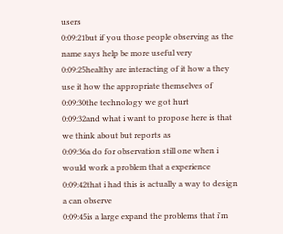users
0:09:21but if you those people observing as the name says help be more useful very
0:09:25healthy are interacting of it how a they use it how the appropriate themselves of
0:09:30the technology we got hurt
0:09:32and what i want to propose here is that we think about but reports as
0:09:36a do for observation still one when i would work a problem that a experience
0:09:42that i had this is actually a way to design a can observe
0:09:45is a large expand the problems that i'm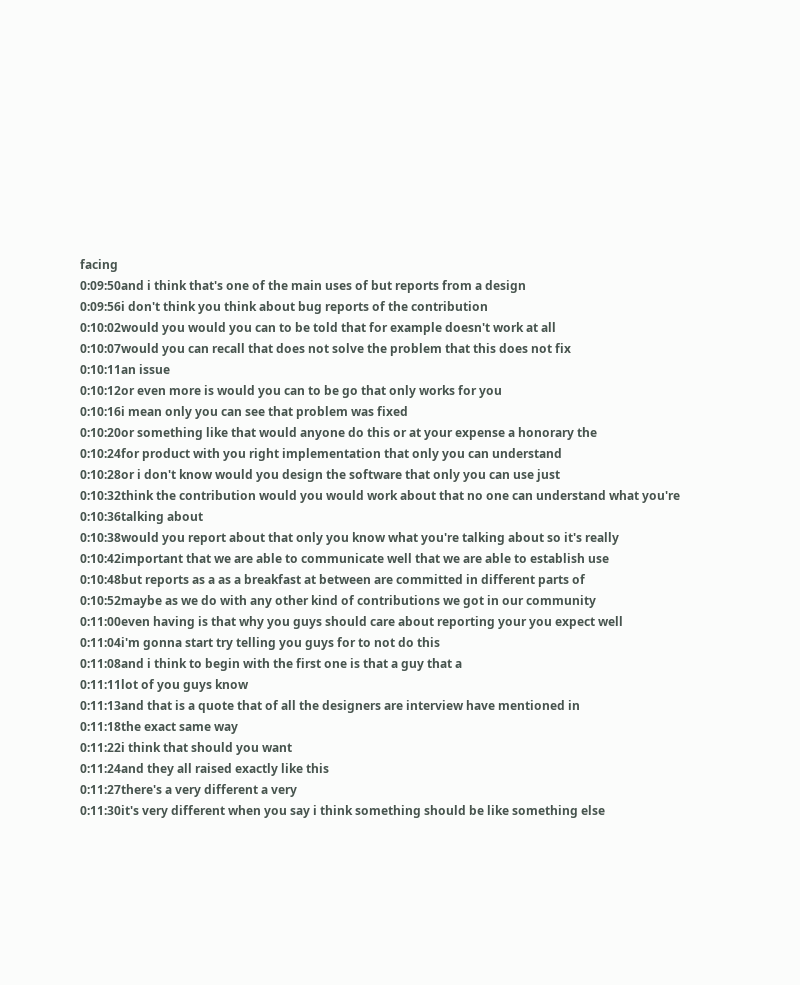facing
0:09:50and i think that's one of the main uses of but reports from a design
0:09:56i don't think you think about bug reports of the contribution
0:10:02would you would you can to be told that for example doesn't work at all
0:10:07would you can recall that does not solve the problem that this does not fix
0:10:11an issue
0:10:12or even more is would you can to be go that only works for you
0:10:16i mean only you can see that problem was fixed
0:10:20or something like that would anyone do this or at your expense a honorary the
0:10:24for product with you right implementation that only you can understand
0:10:28or i don't know would you design the software that only you can use just
0:10:32think the contribution would you would work about that no one can understand what you're
0:10:36talking about
0:10:38would you report about that only you know what you're talking about so it's really
0:10:42important that we are able to communicate well that we are able to establish use
0:10:48but reports as a as a breakfast at between are committed in different parts of
0:10:52maybe as we do with any other kind of contributions we got in our community
0:11:00even having is that why you guys should care about reporting your you expect well
0:11:04i'm gonna start try telling you guys for to not do this
0:11:08and i think to begin with the first one is that a guy that a
0:11:11lot of you guys know
0:11:13and that is a quote that of all the designers are interview have mentioned in
0:11:18the exact same way
0:11:22i think that should you want
0:11:24and they all raised exactly like this
0:11:27there's a very different a very
0:11:30it's very different when you say i think something should be like something else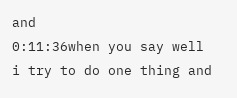and
0:11:36when you say well i try to do one thing and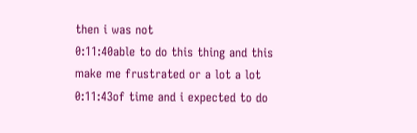then i was not
0:11:40able to do this thing and this make me frustrated or a lot a lot
0:11:43of time and i expected to do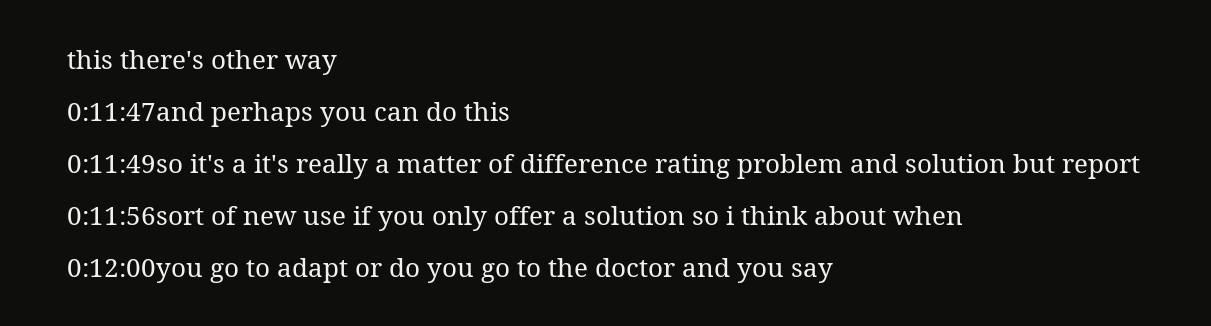this there's other way
0:11:47and perhaps you can do this
0:11:49so it's a it's really a matter of difference rating problem and solution but report
0:11:56sort of new use if you only offer a solution so i think about when
0:12:00you go to adapt or do you go to the doctor and you say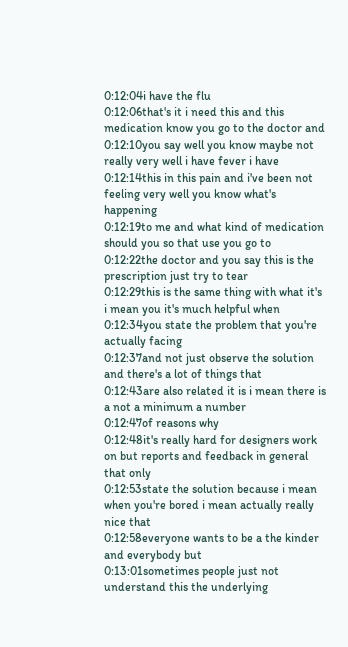0:12:04i have the flu
0:12:06that's it i need this and this medication know you go to the doctor and
0:12:10you say well you know maybe not really very well i have fever i have
0:12:14this in this pain and i've been not feeling very well you know what's happening
0:12:19to me and what kind of medication should you so that use you go to
0:12:22the doctor and you say this is the prescription just try to tear
0:12:29this is the same thing with what it's i mean you it's much helpful when
0:12:34you state the problem that you're actually facing
0:12:37and not just observe the solution and there's a lot of things that
0:12:43are also related it is i mean there is a not a minimum a number
0:12:47of reasons why
0:12:48it's really hard for designers work on but reports and feedback in general that only
0:12:53state the solution because i mean when you're bored i mean actually really nice that
0:12:58everyone wants to be a the kinder and everybody but
0:13:01sometimes people just not understand this the underlying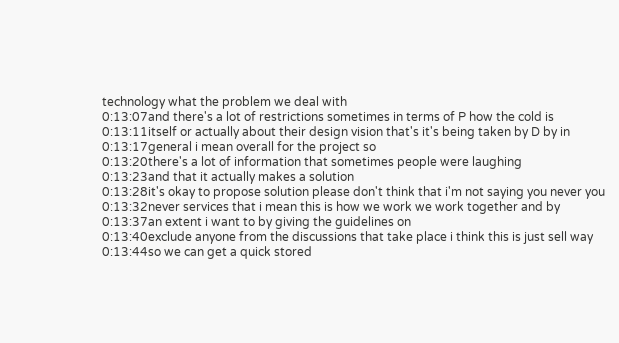technology what the problem we deal with
0:13:07and there's a lot of restrictions sometimes in terms of P how the cold is
0:13:11itself or actually about their design vision that's it's being taken by D by in
0:13:17general i mean overall for the project so
0:13:20there's a lot of information that sometimes people were laughing
0:13:23and that it actually makes a solution
0:13:28it's okay to propose solution please don't think that i'm not saying you never you
0:13:32never services that i mean this is how we work we work together and by
0:13:37an extent i want to by giving the guidelines on
0:13:40exclude anyone from the discussions that take place i think this is just sell way
0:13:44so we can get a quick stored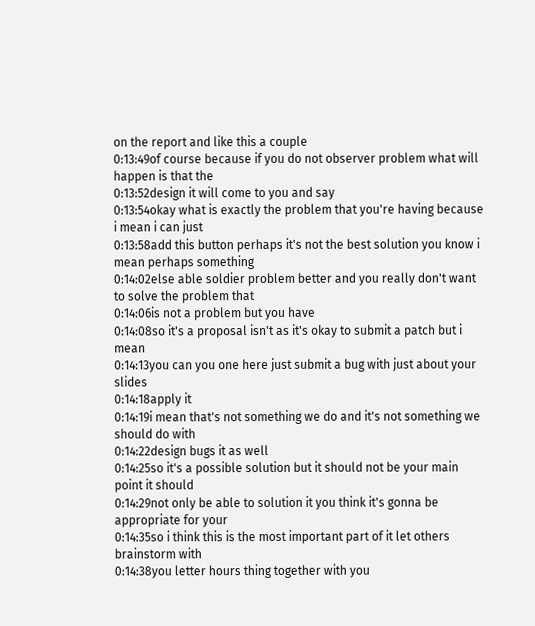on the report and like this a couple
0:13:49of course because if you do not observer problem what will happen is that the
0:13:52design it will come to you and say
0:13:54okay what is exactly the problem that you're having because i mean i can just
0:13:58add this button perhaps it's not the best solution you know i mean perhaps something
0:14:02else able soldier problem better and you really don't want to solve the problem that
0:14:06is not a problem but you have
0:14:08so it's a proposal isn't as it's okay to submit a patch but i mean
0:14:13you can you one here just submit a bug with just about your slides
0:14:18apply it
0:14:19i mean that's not something we do and it's not something we should do with
0:14:22design bugs it as well
0:14:25so it's a possible solution but it should not be your main point it should
0:14:29not only be able to solution it you think it's gonna be appropriate for your
0:14:35so i think this is the most important part of it let others brainstorm with
0:14:38you letter hours thing together with you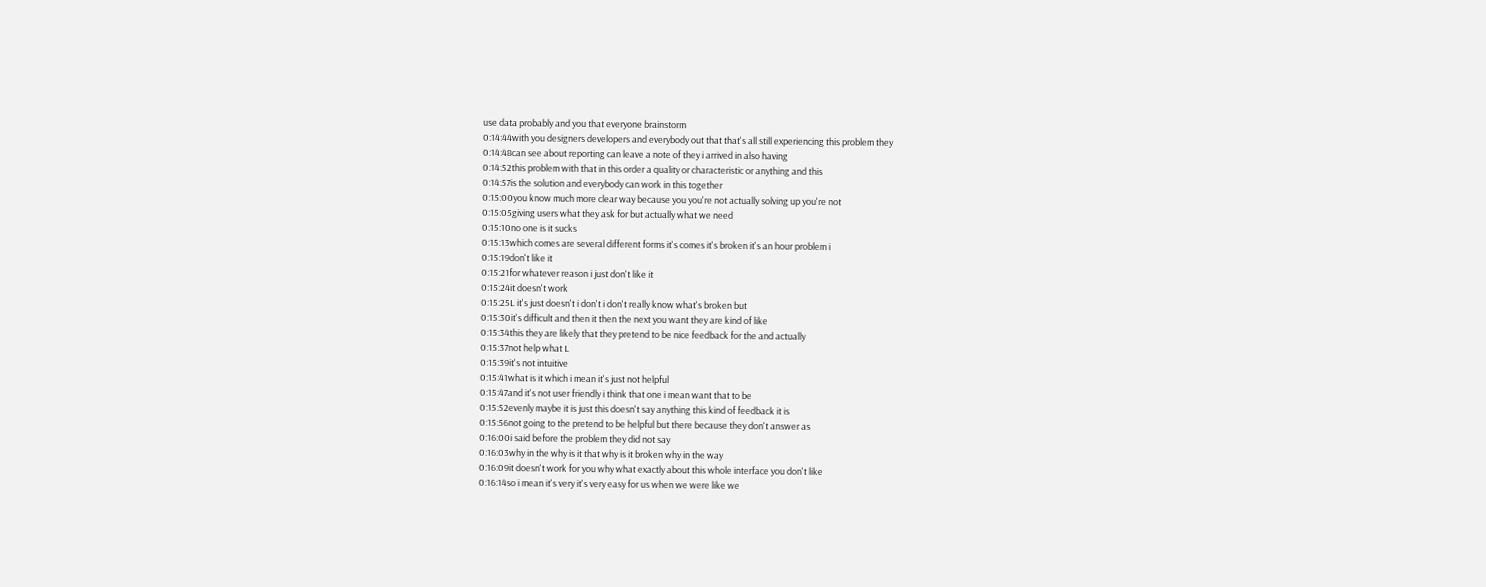use data probably and you that everyone brainstorm
0:14:44with you designers developers and everybody out that that's all still experiencing this problem they
0:14:48can see about reporting can leave a note of they i arrived in also having
0:14:52this problem with that in this order a quality or characteristic or anything and this
0:14:57is the solution and everybody can work in this together
0:15:00you know much more clear way because you you're not actually solving up you're not
0:15:05giving users what they ask for but actually what we need
0:15:10no one is it sucks
0:15:13which comes are several different forms it's comes it's broken it's an hour problem i
0:15:19don't like it
0:15:21for whatever reason i just don't like it
0:15:24it doesn't work
0:15:25L it's just doesn't i don't i don't really know what's broken but
0:15:30it's difficult and then it then the next you want they are kind of like
0:15:34this they are likely that they pretend to be nice feedback for the and actually
0:15:37not help what L
0:15:39it's not intuitive
0:15:41what is it which i mean it's just not helpful
0:15:47and it's not user friendly i think that one i mean want that to be
0:15:52evenly maybe it is just this doesn't say anything this kind of feedback it is
0:15:56not going to the pretend to be helpful but there because they don't answer as
0:16:00i said before the problem they did not say
0:16:03why in the why is it that why is it broken why in the way
0:16:09it doesn't work for you why what exactly about this whole interface you don't like
0:16:14so i mean it's very it's very easy for us when we were like we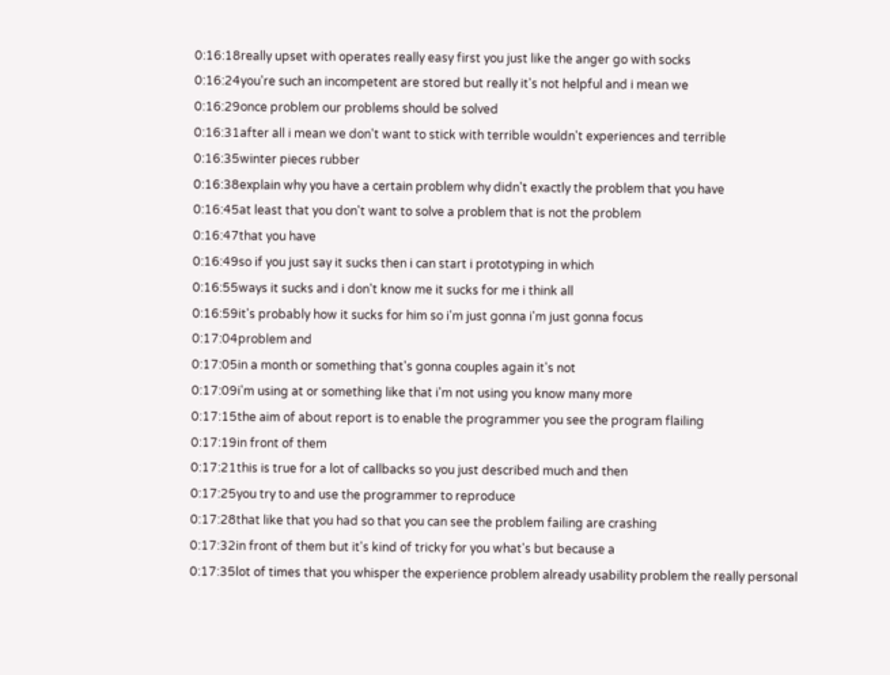0:16:18really upset with operates really easy first you just like the anger go with socks
0:16:24you're such an incompetent are stored but really it's not helpful and i mean we
0:16:29once problem our problems should be solved
0:16:31after all i mean we don't want to stick with terrible wouldn't experiences and terrible
0:16:35winter pieces rubber
0:16:38explain why you have a certain problem why didn't exactly the problem that you have
0:16:45at least that you don't want to solve a problem that is not the problem
0:16:47that you have
0:16:49so if you just say it sucks then i can start i prototyping in which
0:16:55ways it sucks and i don't know me it sucks for me i think all
0:16:59it's probably how it sucks for him so i'm just gonna i'm just gonna focus
0:17:04problem and
0:17:05in a month or something that's gonna couples again it's not
0:17:09i'm using at or something like that i'm not using you know many more
0:17:15the aim of about report is to enable the programmer you see the program flailing
0:17:19in front of them
0:17:21this is true for a lot of callbacks so you just described much and then
0:17:25you try to and use the programmer to reproduce
0:17:28that like that you had so that you can see the problem failing are crashing
0:17:32in front of them but it's kind of tricky for you what's but because a
0:17:35lot of times that you whisper the experience problem already usability problem the really personal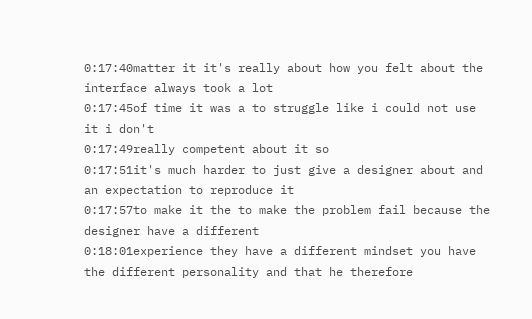0:17:40matter it it's really about how you felt about the interface always took a lot
0:17:45of time it was a to struggle like i could not use it i don't
0:17:49really competent about it so
0:17:51it's much harder to just give a designer about and an expectation to reproduce it
0:17:57to make it the to make the problem fail because the designer have a different
0:18:01experience they have a different mindset you have the different personality and that he therefore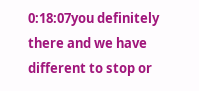0:18:07you definitely there and we have different to stop or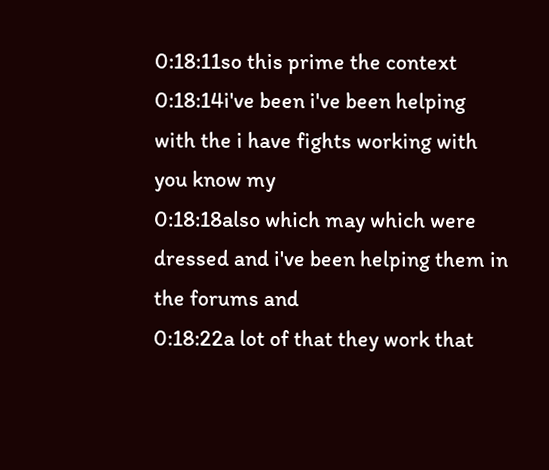0:18:11so this prime the context
0:18:14i've been i've been helping with the i have fights working with you know my
0:18:18also which may which were dressed and i've been helping them in the forums and
0:18:22a lot of that they work that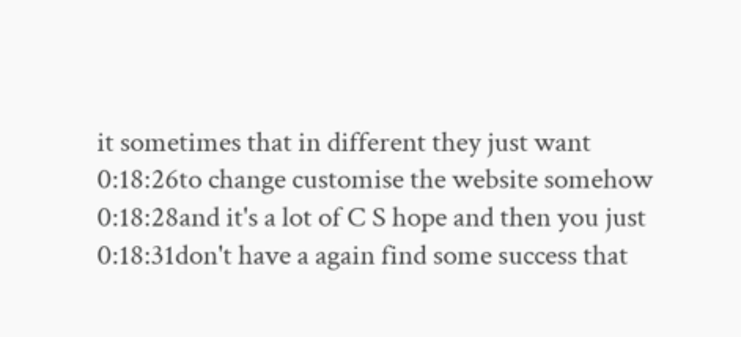it sometimes that in different they just want
0:18:26to change customise the website somehow
0:18:28and it's a lot of C S hope and then you just
0:18:31don't have a again find some success that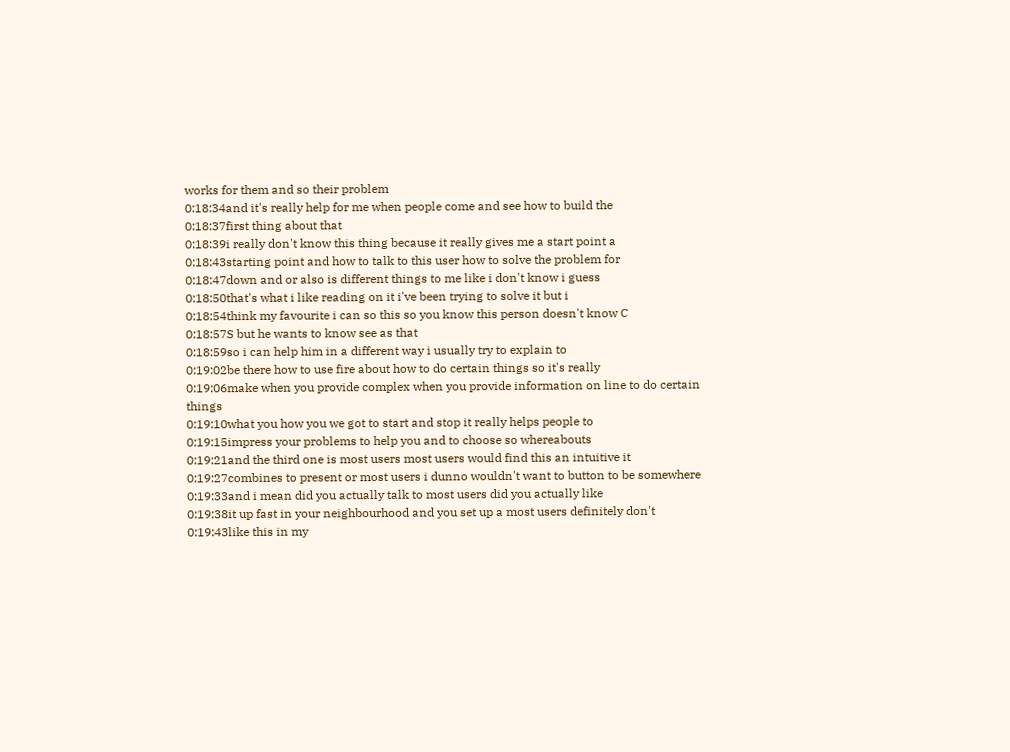works for them and so their problem
0:18:34and it's really help for me when people come and see how to build the
0:18:37first thing about that
0:18:39i really don't know this thing because it really gives me a start point a
0:18:43starting point and how to talk to this user how to solve the problem for
0:18:47down and or also is different things to me like i don't know i guess
0:18:50that's what i like reading on it i've been trying to solve it but i
0:18:54think my favourite i can so this so you know this person doesn't know C
0:18:57S but he wants to know see as that
0:18:59so i can help him in a different way i usually try to explain to
0:19:02be there how to use fire about how to do certain things so it's really
0:19:06make when you provide complex when you provide information on line to do certain things
0:19:10what you how you we got to start and stop it really helps people to
0:19:15impress your problems to help you and to choose so whereabouts
0:19:21and the third one is most users most users would find this an intuitive it
0:19:27combines to present or most users i dunno wouldn't want to button to be somewhere
0:19:33and i mean did you actually talk to most users did you actually like
0:19:38it up fast in your neighbourhood and you set up a most users definitely don't
0:19:43like this in my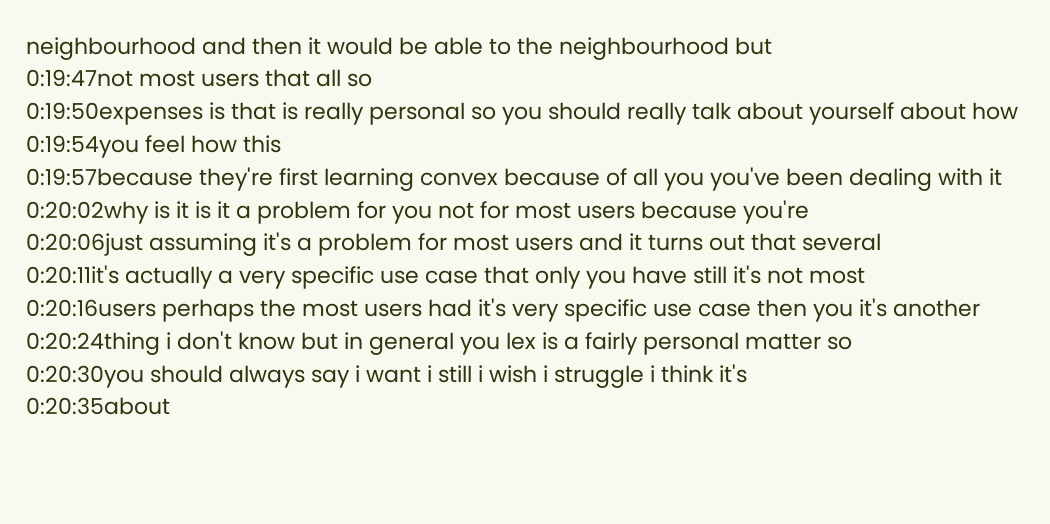neighbourhood and then it would be able to the neighbourhood but
0:19:47not most users that all so
0:19:50expenses is that is really personal so you should really talk about yourself about how
0:19:54you feel how this
0:19:57because they're first learning convex because of all you you've been dealing with it
0:20:02why is it is it a problem for you not for most users because you're
0:20:06just assuming it's a problem for most users and it turns out that several
0:20:11it's actually a very specific use case that only you have still it's not most
0:20:16users perhaps the most users had it's very specific use case then you it's another
0:20:24thing i don't know but in general you lex is a fairly personal matter so
0:20:30you should always say i want i still i wish i struggle i think it's
0:20:35about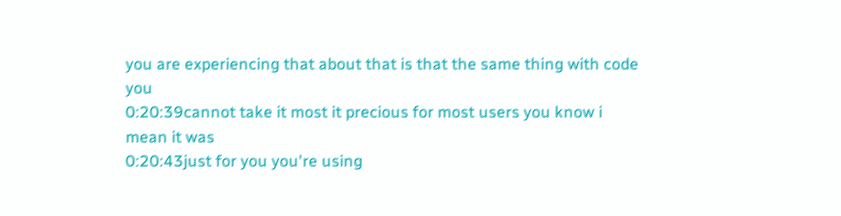you are experiencing that about that is that the same thing with code you
0:20:39cannot take it most it precious for most users you know i mean it was
0:20:43just for you you're using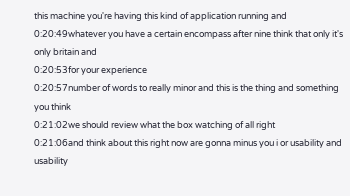this machine you're having this kind of application running and
0:20:49whatever you have a certain encompass after nine think that only it's only britain and
0:20:53for your experience
0:20:57number of words to really minor and this is the thing and something you think
0:21:02we should review what the box watching of all right
0:21:06and think about this right now are gonna minus you i or usability and usability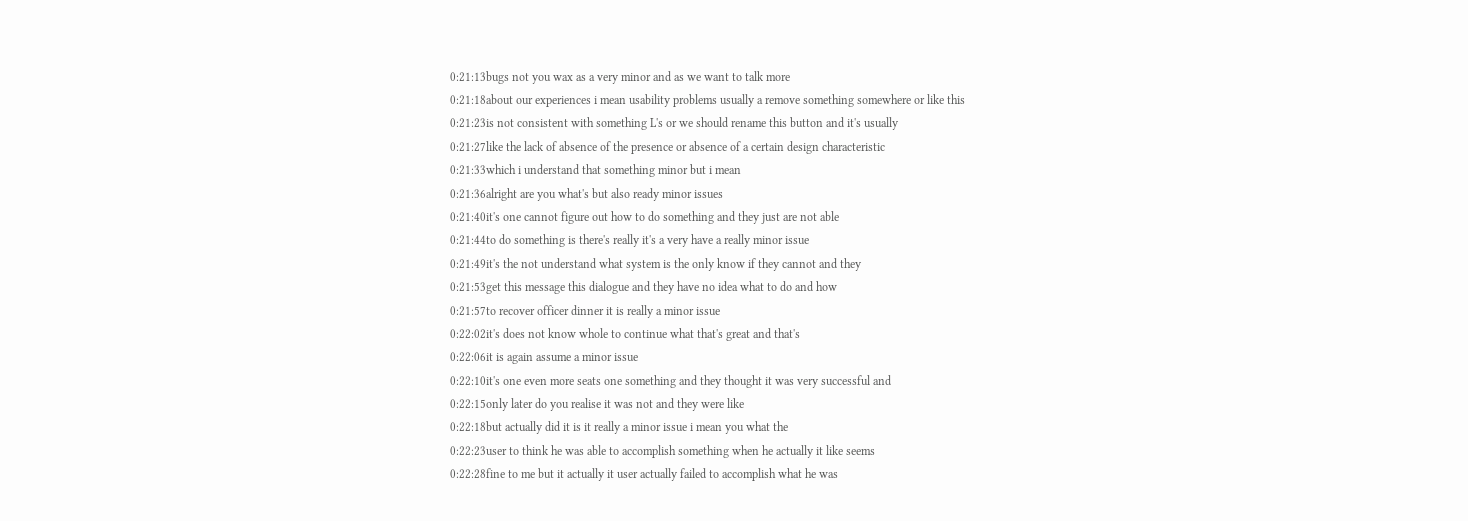0:21:13bugs not you wax as a very minor and as we want to talk more
0:21:18about our experiences i mean usability problems usually a remove something somewhere or like this
0:21:23is not consistent with something L's or we should rename this button and it's usually
0:21:27like the lack of absence of the presence or absence of a certain design characteristic
0:21:33which i understand that something minor but i mean
0:21:36alright are you what's but also ready minor issues
0:21:40it's one cannot figure out how to do something and they just are not able
0:21:44to do something is there's really it's a very have a really minor issue
0:21:49it's the not understand what system is the only know if they cannot and they
0:21:53get this message this dialogue and they have no idea what to do and how
0:21:57to recover officer dinner it is really a minor issue
0:22:02it's does not know whole to continue what that's great and that's
0:22:06it is again assume a minor issue
0:22:10it's one even more seats one something and they thought it was very successful and
0:22:15only later do you realise it was not and they were like
0:22:18but actually did it is it really a minor issue i mean you what the
0:22:23user to think he was able to accomplish something when he actually it like seems
0:22:28fine to me but it actually it user actually failed to accomplish what he was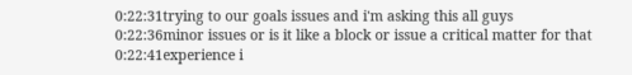0:22:31trying to our goals issues and i'm asking this all guys
0:22:36minor issues or is it like a block or issue a critical matter for that
0:22:41experience i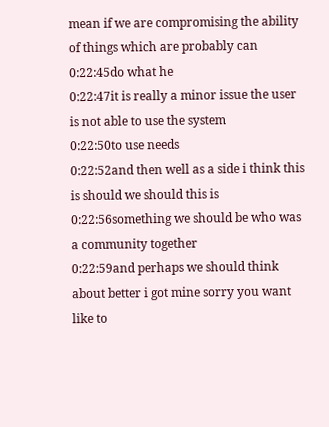mean if we are compromising the ability of things which are probably can
0:22:45do what he
0:22:47it is really a minor issue the user is not able to use the system
0:22:50to use needs
0:22:52and then well as a side i think this is should we should this is
0:22:56something we should be who was a community together
0:22:59and perhaps we should think about better i got mine sorry you want like to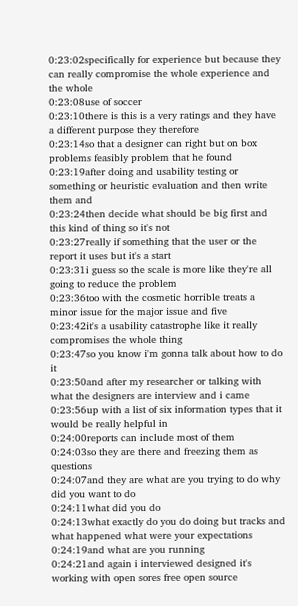0:23:02specifically for experience but because they can really compromise the whole experience and the whole
0:23:08use of soccer
0:23:10there is this is a very ratings and they have a different purpose they therefore
0:23:14so that a designer can right but on box problems feasibly problem that he found
0:23:19after doing and usability testing or something or heuristic evaluation and then write them and
0:23:24then decide what should be big first and this kind of thing so it's not
0:23:27really if something that the user or the report it uses but it's a start
0:23:31i guess so the scale is more like they're all going to reduce the problem
0:23:36too with the cosmetic horrible treats a minor issue for the major issue and five
0:23:42it's a usability catastrophe like it really compromises the whole thing
0:23:47so you know i'm gonna talk about how to do it
0:23:50and after my researcher or talking with what the designers are interview and i came
0:23:56up with a list of six information types that it would be really helpful in
0:24:00reports can include most of them
0:24:03so they are there and freezing them as questions
0:24:07and they are what are you trying to do why did you want to do
0:24:11what did you do
0:24:13what exactly do you do doing but tracks and what happened what were your expectations
0:24:19and what are you running
0:24:21and again i interviewed designed it's working with open sores free open source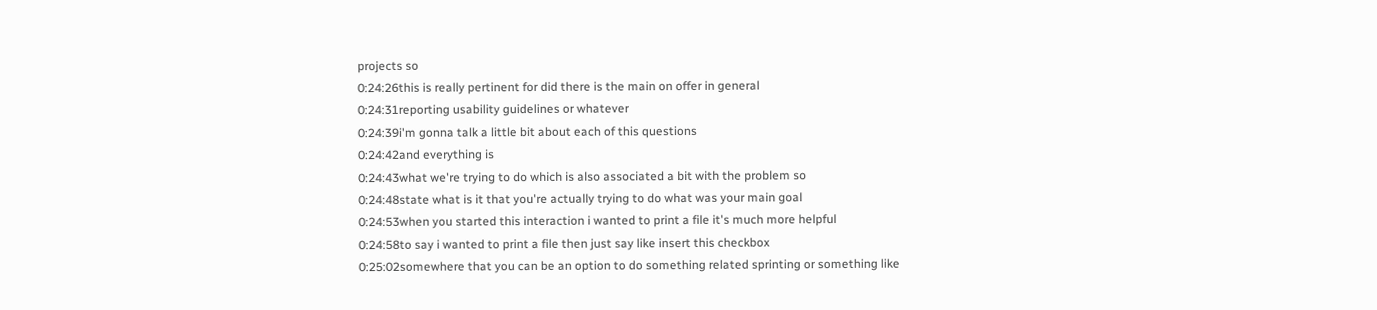projects so
0:24:26this is really pertinent for did there is the main on offer in general
0:24:31reporting usability guidelines or whatever
0:24:39i'm gonna talk a little bit about each of this questions
0:24:42and everything is
0:24:43what we're trying to do which is also associated a bit with the problem so
0:24:48state what is it that you're actually trying to do what was your main goal
0:24:53when you started this interaction i wanted to print a file it's much more helpful
0:24:58to say i wanted to print a file then just say like insert this checkbox
0:25:02somewhere that you can be an option to do something related sprinting or something like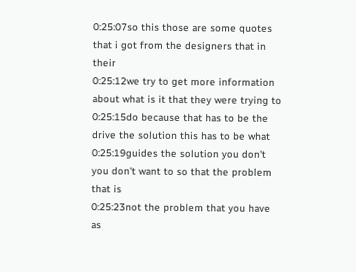0:25:07so this those are some quotes that i got from the designers that in their
0:25:12we try to get more information about what is it that they were trying to
0:25:15do because that has to be the drive the solution this has to be what
0:25:19guides the solution you don't you don't want to so that the problem that is
0:25:23not the problem that you have as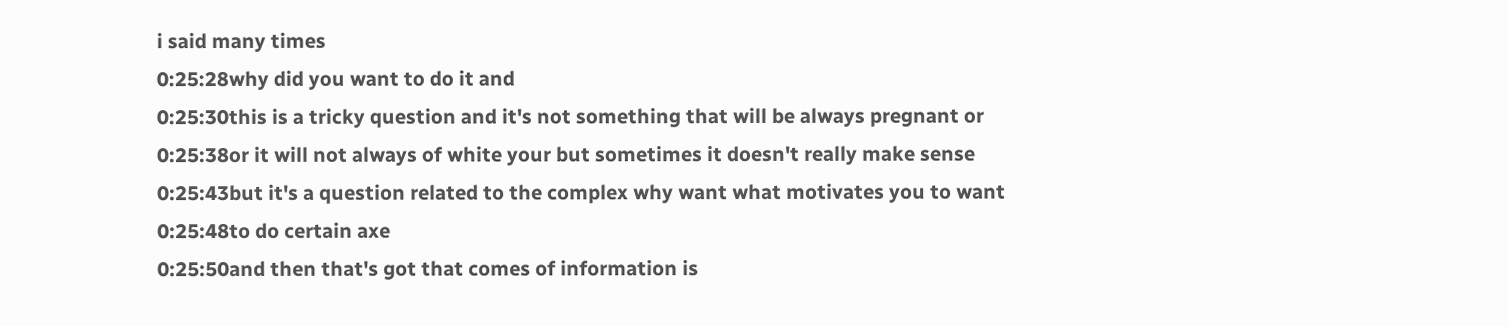i said many times
0:25:28why did you want to do it and
0:25:30this is a tricky question and it's not something that will be always pregnant or
0:25:38or it will not always of white your but sometimes it doesn't really make sense
0:25:43but it's a question related to the complex why want what motivates you to want
0:25:48to do certain axe
0:25:50and then that's got that comes of information is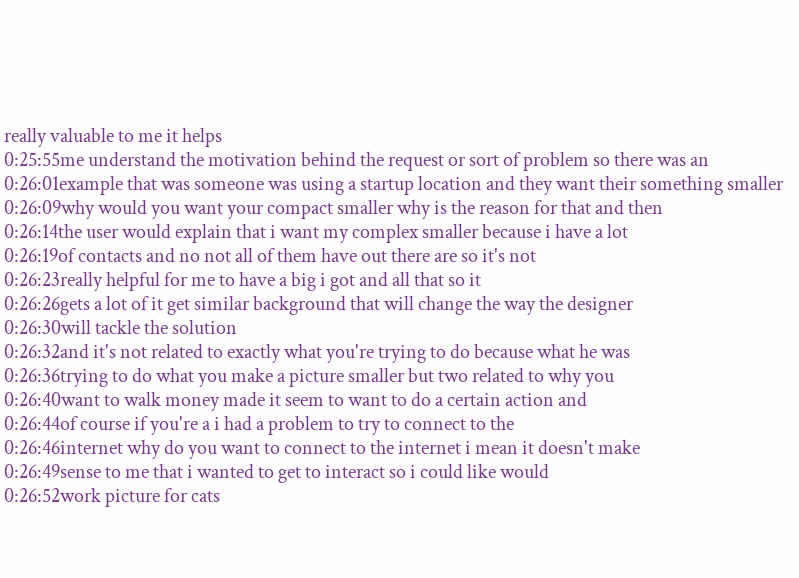really valuable to me it helps
0:25:55me understand the motivation behind the request or sort of problem so there was an
0:26:01example that was someone was using a startup location and they want their something smaller
0:26:09why would you want your compact smaller why is the reason for that and then
0:26:14the user would explain that i want my complex smaller because i have a lot
0:26:19of contacts and no not all of them have out there are so it's not
0:26:23really helpful for me to have a big i got and all that so it
0:26:26gets a lot of it get similar background that will change the way the designer
0:26:30will tackle the solution
0:26:32and it's not related to exactly what you're trying to do because what he was
0:26:36trying to do what you make a picture smaller but two related to why you
0:26:40want to walk money made it seem to want to do a certain action and
0:26:44of course if you're a i had a problem to try to connect to the
0:26:46internet why do you want to connect to the internet i mean it doesn't make
0:26:49sense to me that i wanted to get to interact so i could like would
0:26:52work picture for cats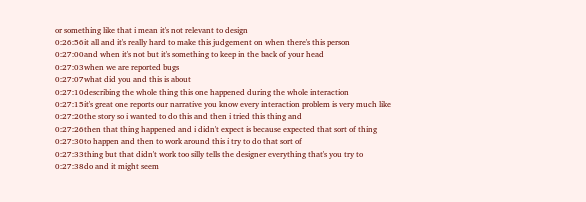or something like that i mean it's not relevant to design
0:26:56it all and it's really hard to make this judgement on when there's this person
0:27:00and when it's not but it's something to keep in the back of your head
0:27:03when we are reported bugs
0:27:07what did you and this is about
0:27:10describing the whole thing this one happened during the whole interaction
0:27:15it's great one reports our narrative you know every interaction problem is very much like
0:27:20the story so i wanted to do this and then i tried this thing and
0:27:26then that thing happened and i didn't expect is because expected that sort of thing
0:27:30to happen and then to work around this i try to do that sort of
0:27:33thing but that didn't work too silly tells the designer everything that's you try to
0:27:38do and it might seem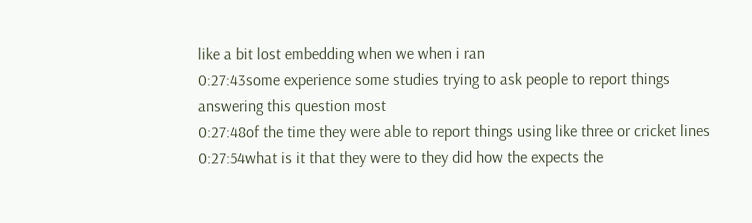like a bit lost embedding when we when i ran
0:27:43some experience some studies trying to ask people to report things answering this question most
0:27:48of the time they were able to report things using like three or cricket lines
0:27:54what is it that they were to they did how the expects the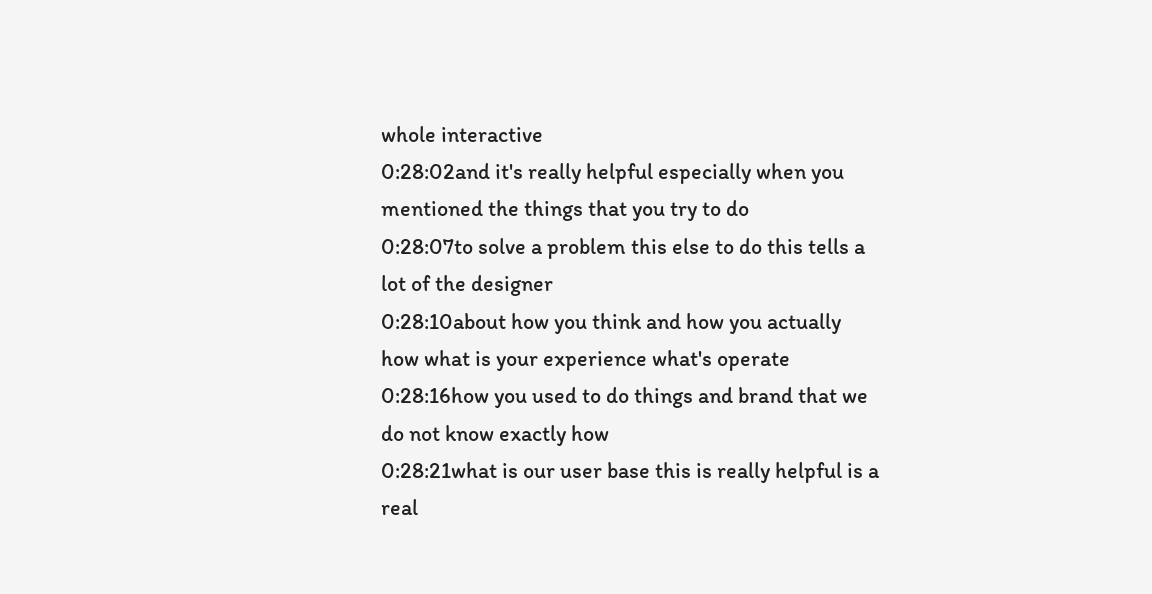whole interactive
0:28:02and it's really helpful especially when you mentioned the things that you try to do
0:28:07to solve a problem this else to do this tells a lot of the designer
0:28:10about how you think and how you actually how what is your experience what's operate
0:28:16how you used to do things and brand that we do not know exactly how
0:28:21what is our user base this is really helpful is a real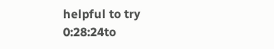helpful to try
0:28:24to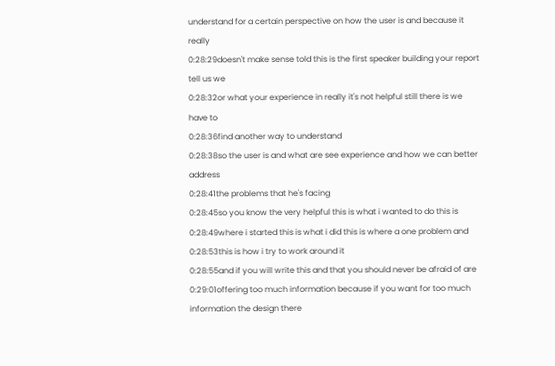understand for a certain perspective on how the user is and because it really
0:28:29doesn't make sense told this is the first speaker building your report tell us we
0:28:32or what your experience in really it's not helpful still there is we have to
0:28:36find another way to understand
0:28:38so the user is and what are see experience and how we can better address
0:28:41the problems that he's facing
0:28:45so you know the very helpful this is what i wanted to do this is
0:28:49where i started this is what i did this is where a one problem and
0:28:53this is how i try to work around it
0:28:55and if you will write this and that you should never be afraid of are
0:29:01offering too much information because if you want for too much information the design there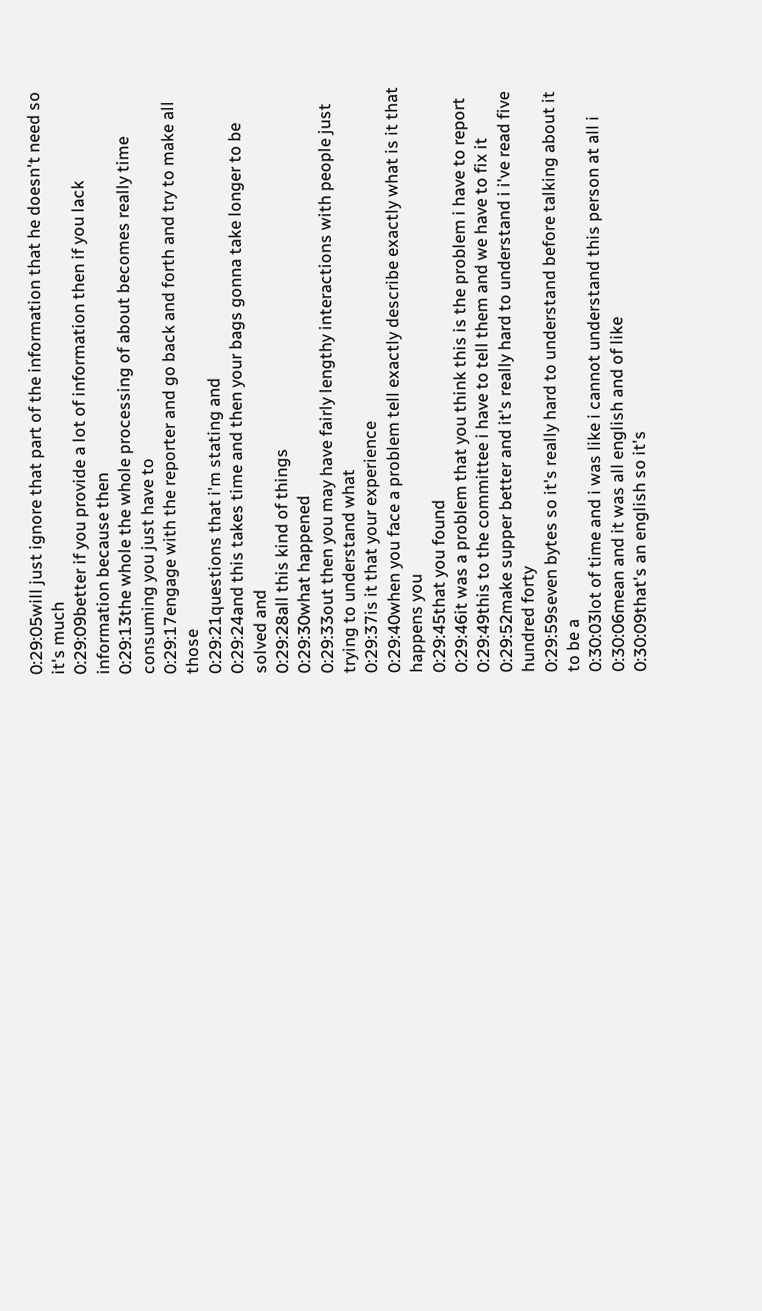0:29:05will just ignore that part of the information that he doesn't need so it's much
0:29:09better if you provide a lot of information then if you lack information because then
0:29:13the whole the whole processing of about becomes really time consuming you just have to
0:29:17engage with the reporter and go back and forth and try to make all those
0:29:21questions that i'm stating and
0:29:24and this takes time and then your bags gonna take longer to be solved and
0:29:28all this kind of things
0:29:30what happened
0:29:33out then you may have fairly lengthy interactions with people just trying to understand what
0:29:37is it that your experience
0:29:40when you face a problem tell exactly describe exactly what is it that happens you
0:29:45that you found
0:29:46it was a problem that you think this is the problem i have to report
0:29:49this to the committee i have to tell them and we have to fix it
0:29:52make supper better and it's really hard to understand i i've read five hundred forty
0:29:59seven bytes so it's really hard to understand before talking about it to be a
0:30:03lot of time and i was like i cannot understand this person at all i
0:30:06mean and it was all english and of like
0:30:09that's an english so it's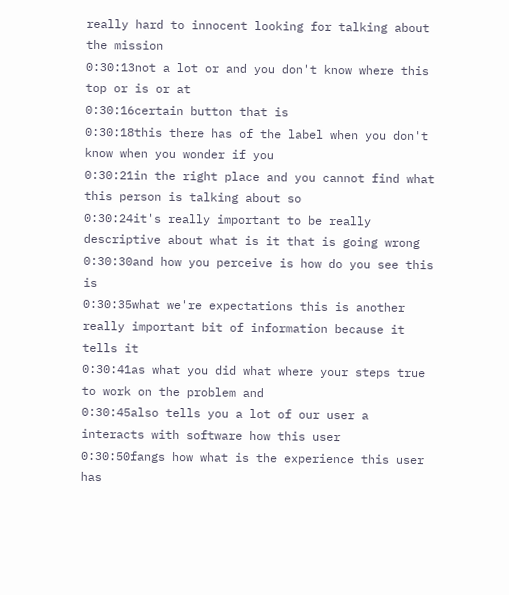really hard to innocent looking for talking about the mission
0:30:13not a lot or and you don't know where this top or is or at
0:30:16certain button that is
0:30:18this there has of the label when you don't know when you wonder if you
0:30:21in the right place and you cannot find what this person is talking about so
0:30:24it's really important to be really descriptive about what is it that is going wrong
0:30:30and how you perceive is how do you see this is
0:30:35what we're expectations this is another really important bit of information because it tells it
0:30:41as what you did what where your steps true to work on the problem and
0:30:45also tells you a lot of our user a interacts with software how this user
0:30:50fangs how what is the experience this user has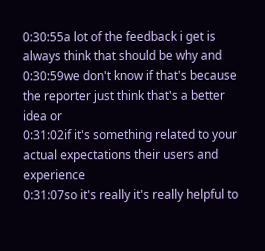0:30:55a lot of the feedback i get is always think that should be why and
0:30:59we don't know if that's because the reporter just think that's a better idea or
0:31:02if it's something related to your actual expectations their users and experience
0:31:07so it's really it's really helpful to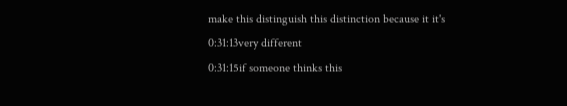make this distinguish this distinction because it it's
0:31:13very different
0:31:15if someone thinks this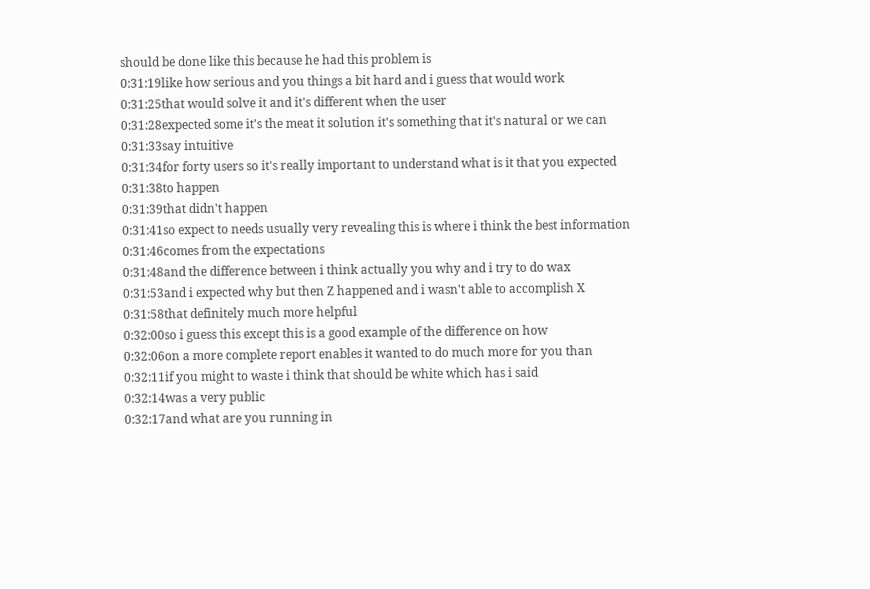should be done like this because he had this problem is
0:31:19like how serious and you things a bit hard and i guess that would work
0:31:25that would solve it and it's different when the user
0:31:28expected some it's the meat it solution it's something that it's natural or we can
0:31:33say intuitive
0:31:34for forty users so it's really important to understand what is it that you expected
0:31:38to happen
0:31:39that didn't happen
0:31:41so expect to needs usually very revealing this is where i think the best information
0:31:46comes from the expectations
0:31:48and the difference between i think actually you why and i try to do wax
0:31:53and i expected why but then Z happened and i wasn't able to accomplish X
0:31:58that definitely much more helpful
0:32:00so i guess this except this is a good example of the difference on how
0:32:06on a more complete report enables it wanted to do much more for you than
0:32:11if you might to waste i think that should be white which has i said
0:32:14was a very public
0:32:17and what are you running in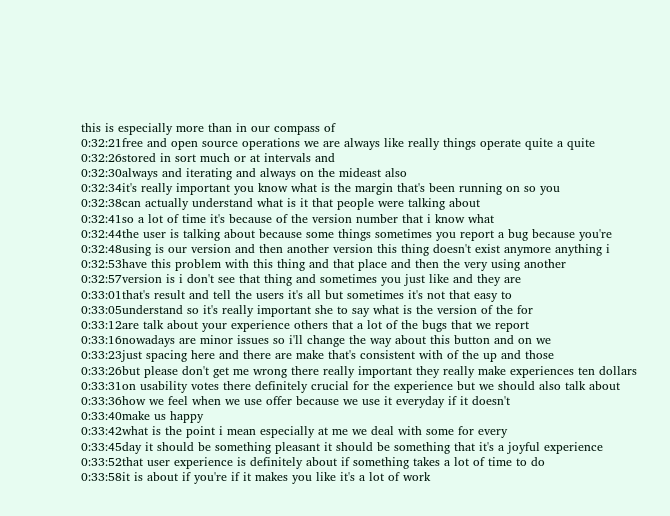this is especially more than in our compass of
0:32:21free and open source operations we are always like really things operate quite a quite
0:32:26stored in sort much or at intervals and
0:32:30always and iterating and always on the mideast also
0:32:34it's really important you know what is the margin that's been running on so you
0:32:38can actually understand what is it that people were talking about
0:32:41so a lot of time it's because of the version number that i know what
0:32:44the user is talking about because some things sometimes you report a bug because you're
0:32:48using is our version and then another version this thing doesn't exist anymore anything i
0:32:53have this problem with this thing and that place and then the very using another
0:32:57version is i don't see that thing and sometimes you just like and they are
0:33:01that's result and tell the users it's all but sometimes it's not that easy to
0:33:05understand so it's really important she to say what is the version of the for
0:33:12are talk about your experience others that a lot of the bugs that we report
0:33:16nowadays are minor issues so i'll change the way about this button and on we
0:33:23just spacing here and there are make that's consistent with of the up and those
0:33:26but please don't get me wrong there really important they really make experiences ten dollars
0:33:31on usability votes there definitely crucial for the experience but we should also talk about
0:33:36how we feel when we use offer because we use it everyday if it doesn't
0:33:40make us happy
0:33:42what is the point i mean especially at me we deal with some for every
0:33:45day it should be something pleasant it should be something that it's a joyful experience
0:33:52that user experience is definitely about if something takes a lot of time to do
0:33:58it is about if you're if it makes you like it's a lot of work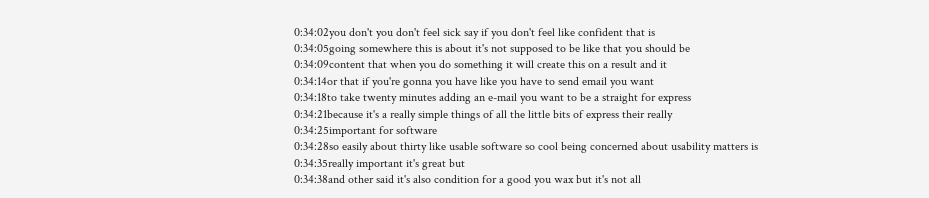0:34:02you don't you don't feel sick say if you don't feel like confident that is
0:34:05going somewhere this is about it's not supposed to be like that you should be
0:34:09content that when you do something it will create this on a result and it
0:34:14or that if you're gonna you have like you have to send email you want
0:34:18to take twenty minutes adding an e-mail you want to be a straight for express
0:34:21because it's a really simple things of all the little bits of express their really
0:34:25important for software
0:34:28so easily about thirty like usable software so cool being concerned about usability matters is
0:34:35really important it's great but
0:34:38and other said it's also condition for a good you wax but it's not all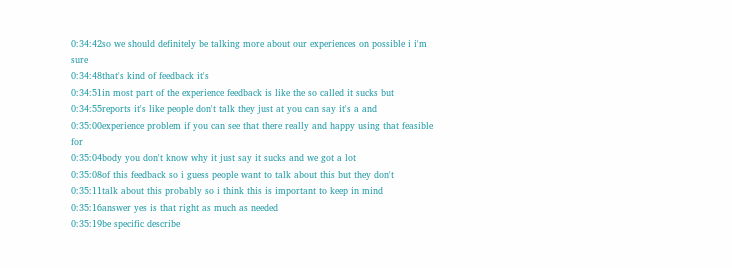0:34:42so we should definitely be talking more about our experiences on possible i i'm sure
0:34:48that's kind of feedback it's
0:34:51in most part of the experience feedback is like the so called it sucks but
0:34:55reports it's like people don't talk they just at you can say it's a and
0:35:00experience problem if you can see that there really and happy using that feasible for
0:35:04body you don't know why it just say it sucks and we got a lot
0:35:08of this feedback so i guess people want to talk about this but they don't
0:35:11talk about this probably so i think this is important to keep in mind
0:35:16answer yes is that right as much as needed
0:35:19be specific describe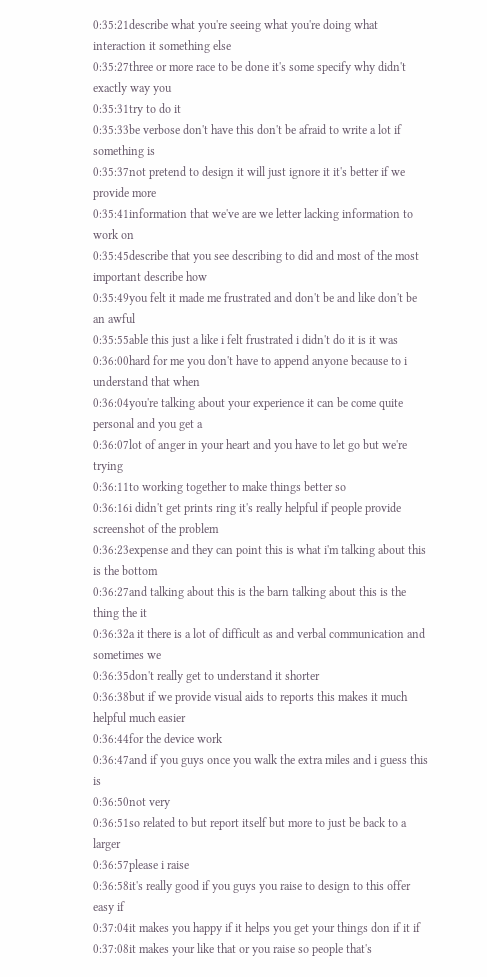0:35:21describe what you're seeing what you're doing what interaction it something else
0:35:27three or more race to be done it's some specify why didn't exactly way you
0:35:31try to do it
0:35:33be verbose don't have this don't be afraid to write a lot if something is
0:35:37not pretend to design it will just ignore it it's better if we provide more
0:35:41information that we've are we letter lacking information to work on
0:35:45describe that you see describing to did and most of the most important describe how
0:35:49you felt it made me frustrated and don't be and like don't be an awful
0:35:55able this just a like i felt frustrated i didn't do it is it was
0:36:00hard for me you don't have to append anyone because to i understand that when
0:36:04you're talking about your experience it can be come quite personal and you get a
0:36:07lot of anger in your heart and you have to let go but we're trying
0:36:11to working together to make things better so
0:36:16i didn't get prints ring it's really helpful if people provide screenshot of the problem
0:36:23expense and they can point this is what i'm talking about this is the bottom
0:36:27and talking about this is the barn talking about this is the thing the it
0:36:32a it there is a lot of difficult as and verbal communication and sometimes we
0:36:35don't really get to understand it shorter
0:36:38but if we provide visual aids to reports this makes it much helpful much easier
0:36:44for the device work
0:36:47and if you guys once you walk the extra miles and i guess this is
0:36:50not very
0:36:51so related to but report itself but more to just be back to a larger
0:36:57please i raise
0:36:58it's really good if you guys you raise to design to this offer easy if
0:37:04it makes you happy if it helps you get your things don if it if
0:37:08it makes your like that or you raise so people that's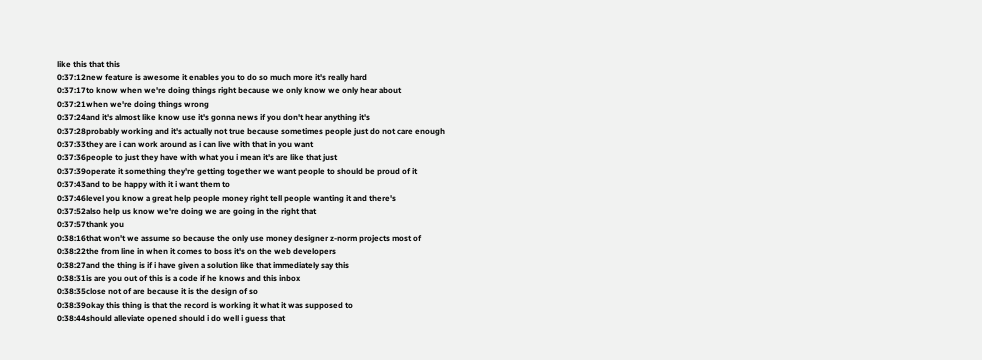like this that this
0:37:12new feature is awesome it enables you to do so much more it's really hard
0:37:17to know when we're doing things right because we only know we only hear about
0:37:21when we're doing things wrong
0:37:24and it's almost like know use it's gonna news if you don't hear anything it's
0:37:28probably working and it's actually not true because sometimes people just do not care enough
0:37:33they are i can work around as i can live with that in you want
0:37:36people to just they have with what you i mean it's are like that just
0:37:39operate it something they're getting together we want people to should be proud of it
0:37:43and to be happy with it i want them to
0:37:46level you know a great help people money right tell people wanting it and there's
0:37:52also help us know we're doing we are going in the right that
0:37:57thank you
0:38:16that won't we assume so because the only use money designer z-norm projects most of
0:38:22the from line in when it comes to boss it's on the web developers
0:38:27and the thing is if i have given a solution like that immediately say this
0:38:31is are you out of this is a code if he knows and this inbox
0:38:35close not of are because it is the design of so
0:38:39okay this thing is that the record is working it what it was supposed to
0:38:44should alleviate opened should i do well i guess that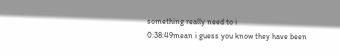something really need to i
0:38:49mean i guess you know they have been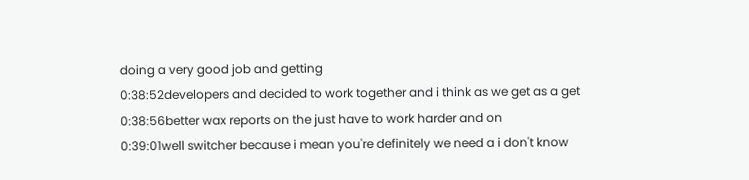doing a very good job and getting
0:38:52developers and decided to work together and i think as we get as a get
0:38:56better wax reports on the just have to work harder and on
0:39:01well switcher because i mean you're definitely we need a i don't know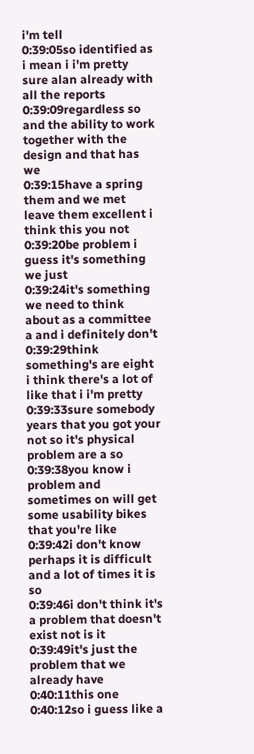i'm tell
0:39:05so identified as i mean i i'm pretty sure alan already with all the reports
0:39:09regardless so and the ability to work together with the design and that has we
0:39:15have a spring them and we met leave them excellent i think this you not
0:39:20be problem i guess it's something we just
0:39:24it's something we need to think about as a committee a and i definitely don't
0:39:29think something's are eight i think there's a lot of like that i i'm pretty
0:39:33sure somebody years that you got your not so it's physical problem are a so
0:39:38you know i problem and sometimes on will get some usability bikes that you're like
0:39:42i don't know perhaps it is difficult and a lot of times it is so
0:39:46i don't think it's a problem that doesn't exist not is it
0:39:49it's just the problem that we already have
0:40:11this one
0:40:12so i guess like a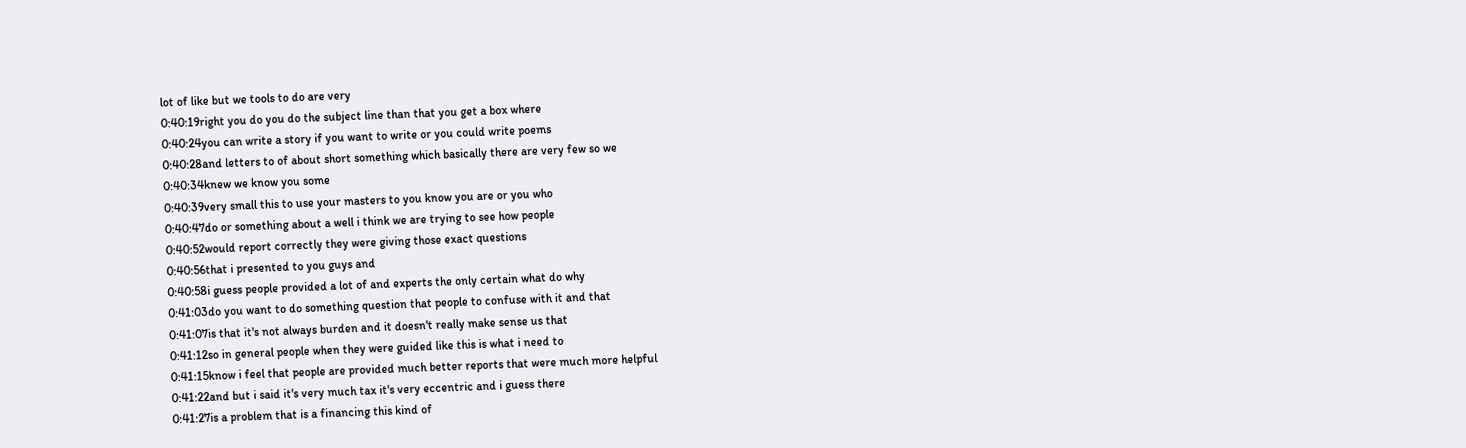lot of like but we tools to do are very
0:40:19right you do you do the subject line than that you get a box where
0:40:24you can write a story if you want to write or you could write poems
0:40:28and letters to of about short something which basically there are very few so we
0:40:34knew we know you some
0:40:39very small this to use your masters to you know you are or you who
0:40:47do or something about a well i think we are trying to see how people
0:40:52would report correctly they were giving those exact questions
0:40:56that i presented to you guys and
0:40:58i guess people provided a lot of and experts the only certain what do why
0:41:03do you want to do something question that people to confuse with it and that
0:41:07is that it's not always burden and it doesn't really make sense us that
0:41:12so in general people when they were guided like this is what i need to
0:41:15know i feel that people are provided much better reports that were much more helpful
0:41:22and but i said it's very much tax it's very eccentric and i guess there
0:41:27is a problem that is a financing this kind of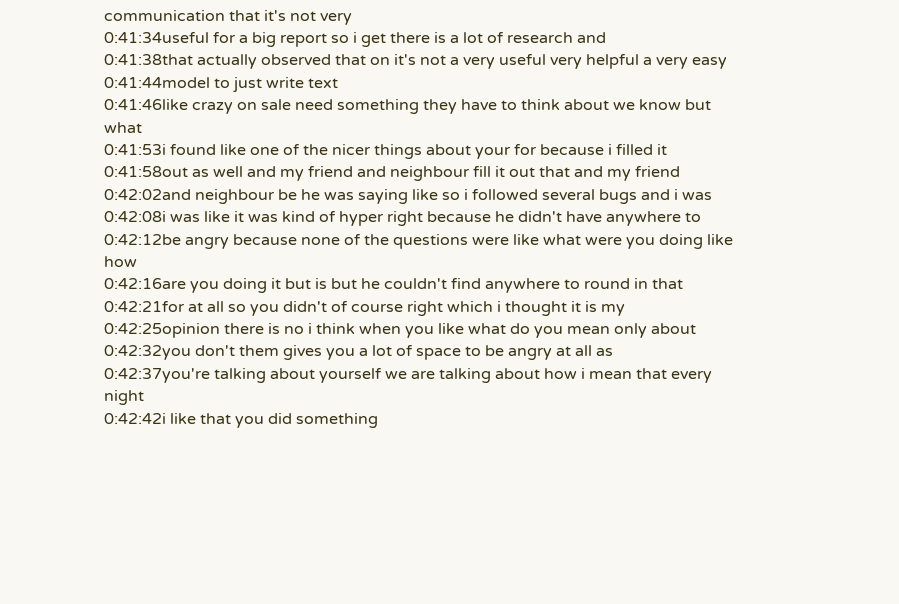communication that it's not very
0:41:34useful for a big report so i get there is a lot of research and
0:41:38that actually observed that on it's not a very useful very helpful a very easy
0:41:44model to just write text
0:41:46like crazy on sale need something they have to think about we know but what
0:41:53i found like one of the nicer things about your for because i filled it
0:41:58out as well and my friend and neighbour fill it out that and my friend
0:42:02and neighbour be he was saying like so i followed several bugs and i was
0:42:08i was like it was kind of hyper right because he didn't have anywhere to
0:42:12be angry because none of the questions were like what were you doing like how
0:42:16are you doing it but is but he couldn't find anywhere to round in that
0:42:21for at all so you didn't of course right which i thought it is my
0:42:25opinion there is no i think when you like what do you mean only about
0:42:32you don't them gives you a lot of space to be angry at all as
0:42:37you're talking about yourself we are talking about how i mean that every night
0:42:42i like that you did something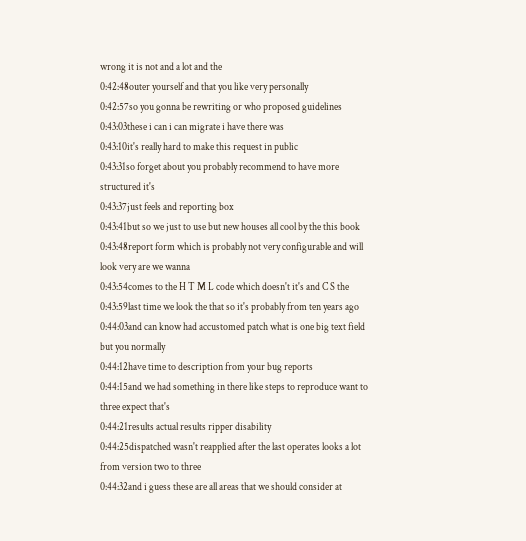wrong it is not and a lot and the
0:42:48outer yourself and that you like very personally
0:42:57so you gonna be rewriting or who proposed guidelines
0:43:03these i can i can migrate i have there was
0:43:10it's really hard to make this request in public
0:43:31so forget about you probably recommend to have more structured it's
0:43:37just feels and reporting box
0:43:41but so we just to use but new houses all cool by the this book
0:43:48report form which is probably not very configurable and will look very are we wanna
0:43:54comes to the H T M L code which doesn't it's and C S the
0:43:59last time we look the that so it's probably from ten years ago
0:44:03and can know had accustomed patch what is one big text field but you normally
0:44:12have time to description from your bug reports
0:44:15and we had something in there like steps to reproduce want to three expect that's
0:44:21results actual results ripper disability
0:44:25dispatched wasn't reapplied after the last operates looks a lot from version two to three
0:44:32and i guess these are all areas that we should consider at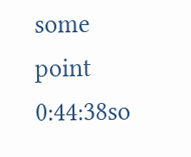some point
0:44:38so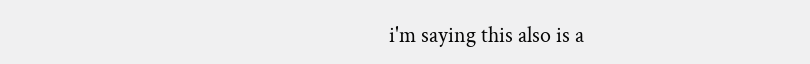i'm saying this also is a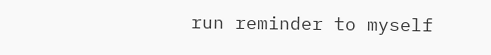run reminder to myself